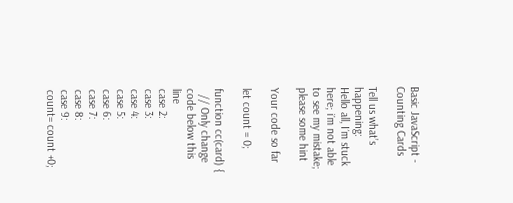Basic JavaScript - Counting Cards

Tell us what’s happening:
Hello all, I´m stuck here; i´m not able to see my mistake; please some hint

Your code so far

let count = 0;

function cc(card) {
  // Only change code below this line
case 2:
case 3:
case 4:
case 5:
case 6:
case 7:
case 8:
case 9:
count= count +0;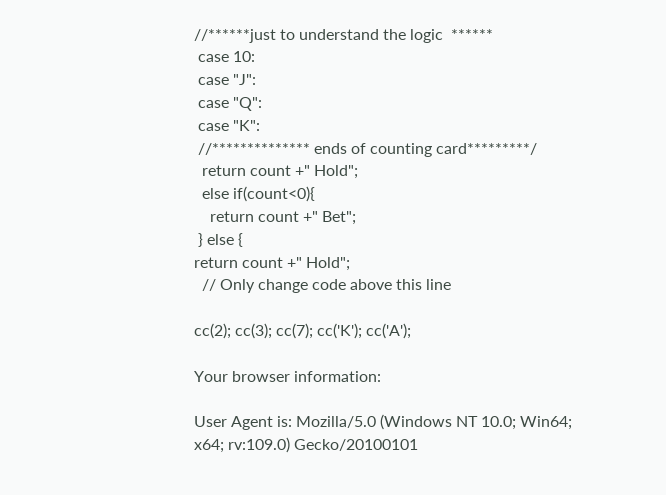//******just to understand the logic  ******
 case 10:
 case "J":
 case "Q":
 case "K":
 //************** ends of counting card*********/
  return count +" Hold";
  else if(count<0){
    return count +" Bet";
 } else {
return count +" Hold";
  // Only change code above this line

cc(2); cc(3); cc(7); cc('K'); cc('A');

Your browser information:

User Agent is: Mozilla/5.0 (Windows NT 10.0; Win64; x64; rv:109.0) Gecko/20100101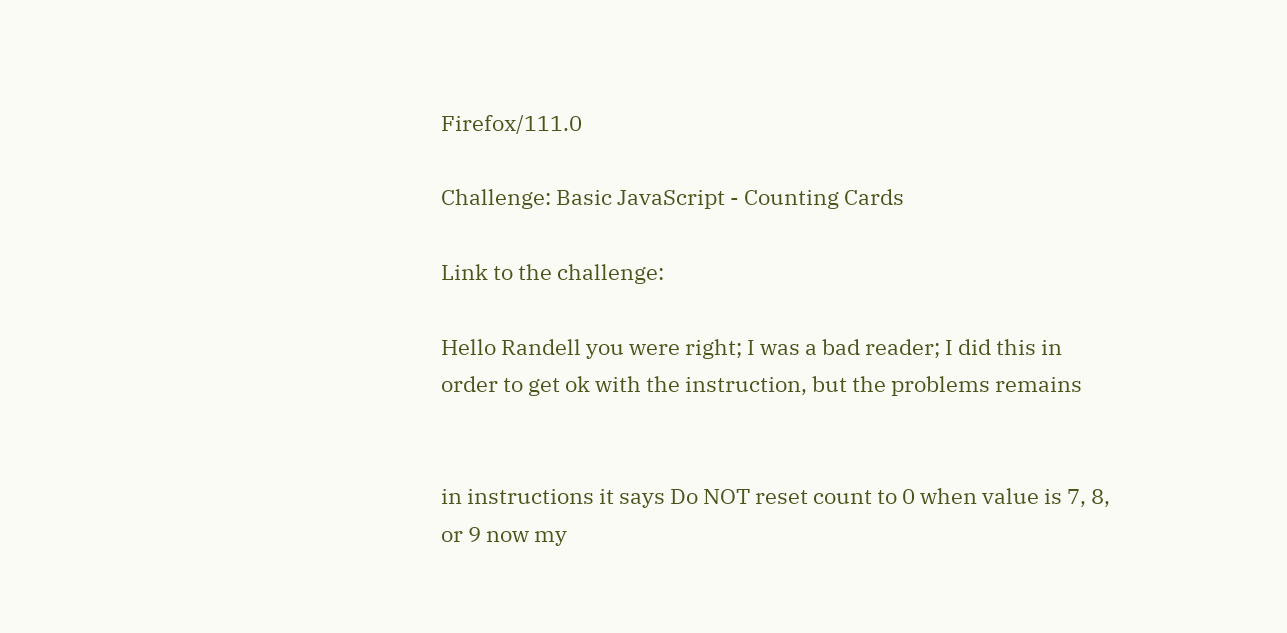Firefox/111.0

Challenge: Basic JavaScript - Counting Cards

Link to the challenge:

Hello Randell you were right; I was a bad reader; I did this in order to get ok with the instruction, but the problems remains


in instructions it says Do NOT reset count to 0 when value is 7, 8, or 9 now my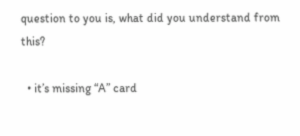question to you is, what did you understand from this?

  • it’s missing “A” card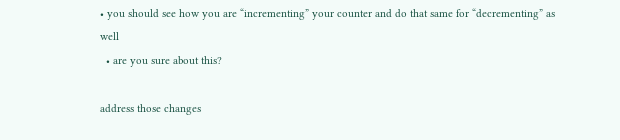• you should see how you are “incrementing” your counter and do that same for “decrementing” as well
  • are you sure about this?

address those changes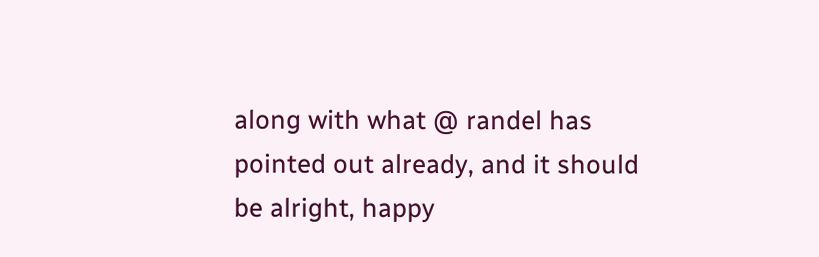along with what @ randel has pointed out already, and it should be alright, happy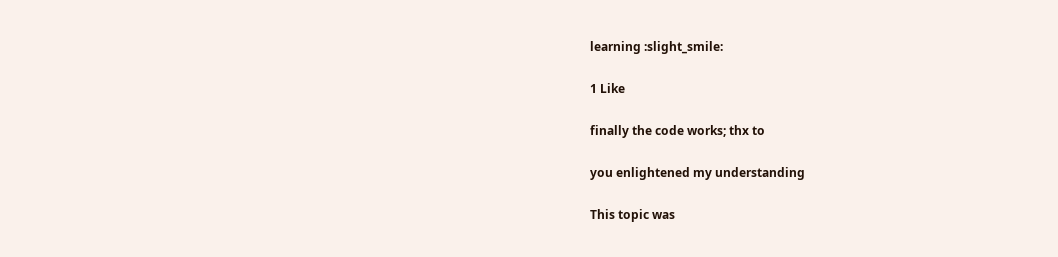learning :slight_smile:

1 Like

finally the code works; thx to

you enlightened my understanding

This topic was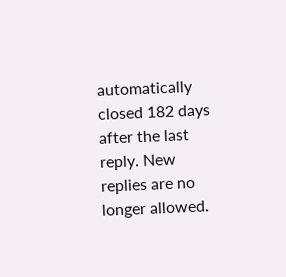automatically closed 182 days after the last reply. New replies are no longer allowed.